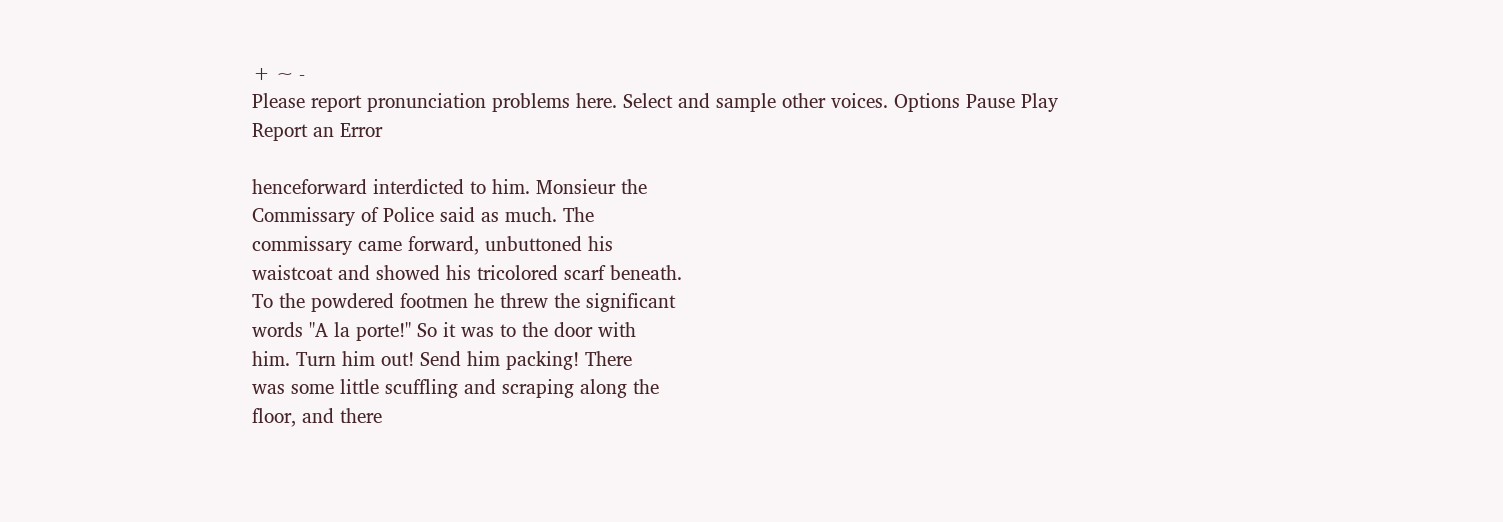+ ~ -
Please report pronunciation problems here. Select and sample other voices. Options Pause Play
Report an Error

henceforward interdicted to him. Monsieur the
Commissary of Police said as much. The
commissary came forward, unbuttoned his
waistcoat and showed his tricolored scarf beneath.
To the powdered footmen he threw the significant
words "A la porte!" So it was to the door with
him. Turn him out! Send him packing! There
was some little scuffling and scraping along the
floor, and there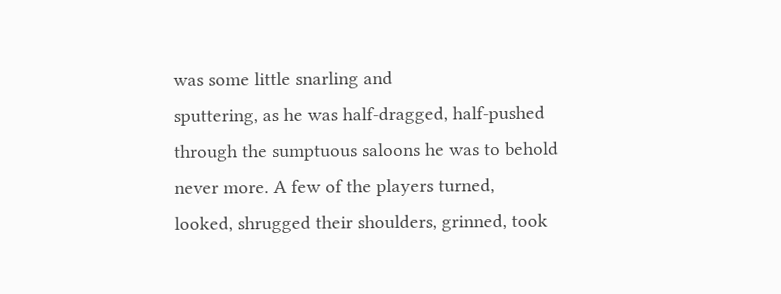was some little snarling and
sputtering, as he was half-dragged, half-pushed
through the sumptuous saloons he was to behold
never more. A few of the players turned,
looked, shrugged their shoulders, grinned, took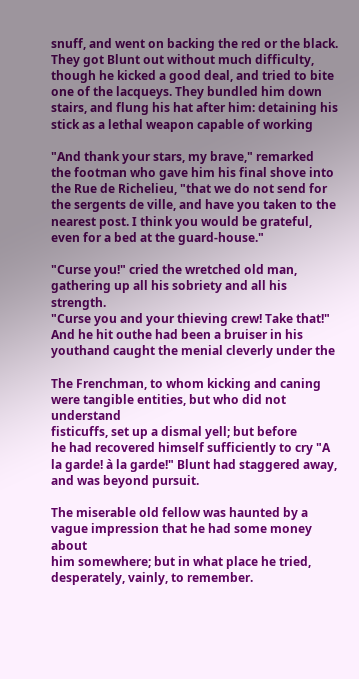snuff, and went on backing the red or the black.
They got Blunt out without much difficulty,
though he kicked a good deal, and tried to bite
one of the lacqueys. They bundled him down
stairs, and flung his hat after him: detaining his
stick as a lethal weapon capable of working

"And thank your stars, my brave," remarked
the footman who gave him his final shove into
the Rue de Richelieu, "that we do not send for
the sergents de ville, and have you taken to the
nearest post. I think you would be grateful,
even for a bed at the guard-house."

"Curse you!" cried the wretched old man,
gathering up all his sobriety and all his strength.
"Curse you and your thieving crew! Take that!"
And he hit outhe had been a bruiser in his
youthand caught the menial cleverly under the

The Frenchman, to whom kicking and caning
were tangible entities, but who did not understand
fisticuffs, set up a dismal yell; but before
he had recovered himself sufficiently to cry "A
la garde! à la garde!" Blunt had staggered away,
and was beyond pursuit.

The miserable old fellow was haunted by a
vague impression that he had some money about
him somewhere; but in what place he tried,
desperately, vainly, to remember.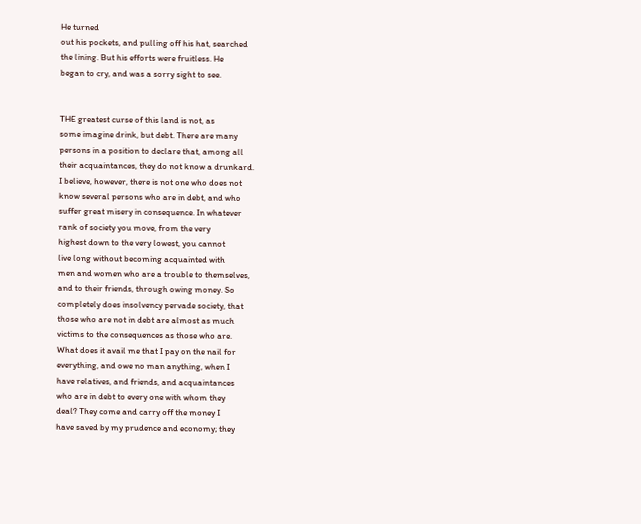He turned
out his pockets, and pulling off his hat, searched
the lining. But his efforts were fruitless. He
began to cry, and was a sorry sight to see.


THE greatest curse of this land is not, as
some imagine drink, but debt. There are many
persons in a position to declare that, among all
their acquaintances, they do not know a drunkard.
I believe, however, there is not one who does not
know several persons who are in debt, and who
suffer great misery in consequence. In whatever
rank of society you move, from the very
highest down to the very lowest, you cannot
live long without becoming acquainted with
men and women who are a trouble to themselves,
and to their friends, through owing money. So
completely does insolvency pervade society, that
those who are not in debt are almost as much
victims to the consequences as those who are.
What does it avail me that I pay on the nail for
everything, and owe no man anything, when I
have relatives, and friends, and acquaintances
who are in debt to every one with whom they
deal? They come and carry off the money I
have saved by my prudence and economy; they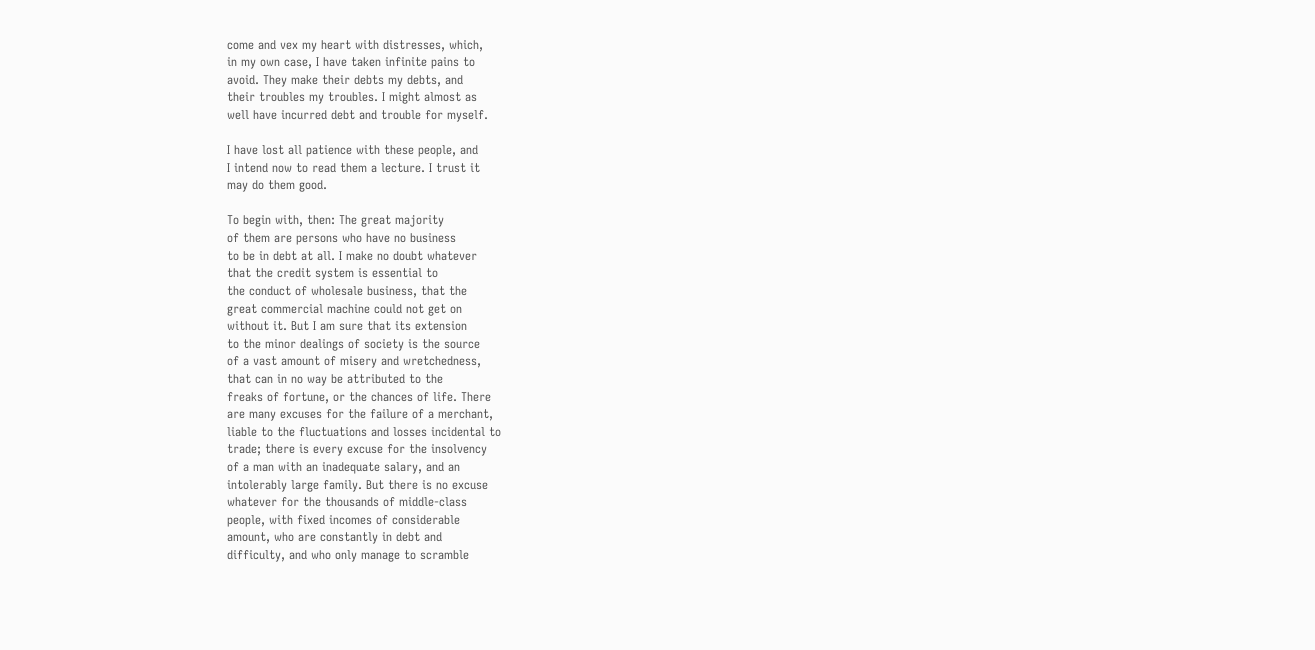come and vex my heart with distresses, which,
in my own case, I have taken infinite pains to
avoid. They make their debts my debts, and
their troubles my troubles. I might almost as
well have incurred debt and trouble for myself.

I have lost all patience with these people, and
I intend now to read them a lecture. I trust it
may do them good.

To begin with, then: The great majority
of them are persons who have no business
to be in debt at all. I make no doubt whatever
that the credit system is essential to
the conduct of wholesale business, that the
great commercial machine could not get on
without it. But I am sure that its extension
to the minor dealings of society is the source
of a vast amount of misery and wretchedness,
that can in no way be attributed to the
freaks of fortune, or the chances of life. There
are many excuses for the failure of a merchant,
liable to the fluctuations and losses incidental to
trade; there is every excuse for the insolvency
of a man with an inadequate salary, and an
intolerably large family. But there is no excuse
whatever for the thousands of middle-class
people, with fixed incomes of considerable
amount, who are constantly in debt and
difficulty, and who only manage to scramble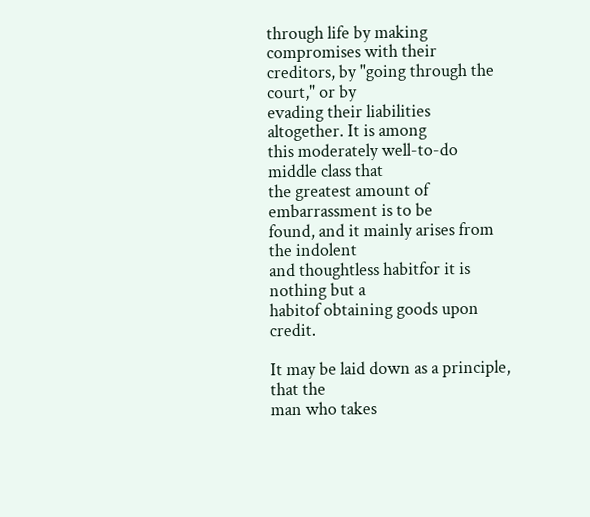through life by making compromises with their
creditors, by "going through the court," or by
evading their liabilities altogether. It is among
this moderately well-to-do middle class that
the greatest amount of embarrassment is to be
found, and it mainly arises from the indolent
and thoughtless habitfor it is nothing but a
habitof obtaining goods upon credit.

It may be laid down as a principle, that the
man who takes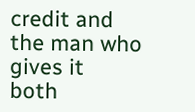credit and the man who gives it
both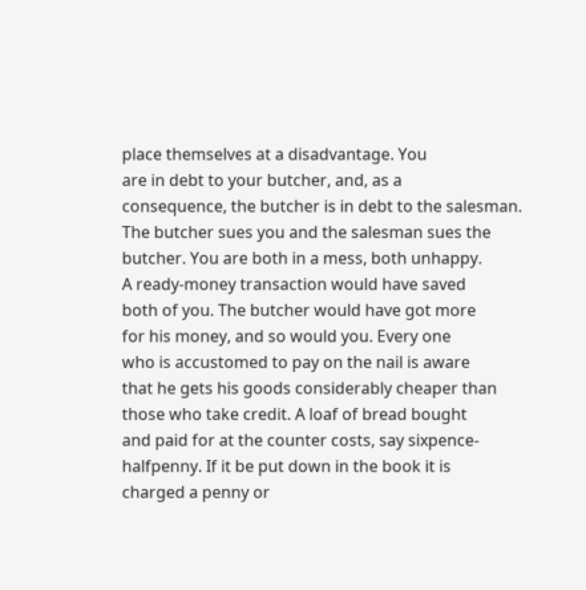place themselves at a disadvantage. You
are in debt to your butcher, and, as a
consequence, the butcher is in debt to the salesman.
The butcher sues you and the salesman sues the
butcher. You are both in a mess, both unhappy.
A ready-money transaction would have saved
both of you. The butcher would have got more
for his money, and so would you. Every one
who is accustomed to pay on the nail is aware
that he gets his goods considerably cheaper than
those who take credit. A loaf of bread bought
and paid for at the counter costs, say sixpence-
halfpenny. If it be put down in the book it is
charged a penny or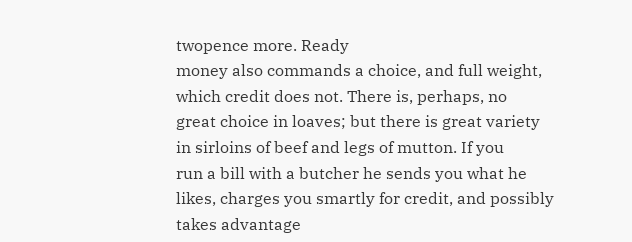twopence more. Ready
money also commands a choice, and full weight,
which credit does not. There is, perhaps, no
great choice in loaves; but there is great variety
in sirloins of beef and legs of mutton. If you
run a bill with a butcher he sends you what he
likes, charges you smartly for credit, and possibly
takes advantage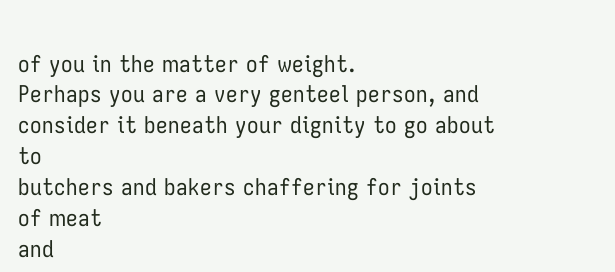of you in the matter of weight.
Perhaps you are a very genteel person, and
consider it beneath your dignity to go about to
butchers and bakers chaffering for joints of meat
and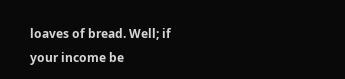loaves of bread. Well; if your income be